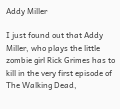Addy Miller

I just found out that Addy Miller, who plays the little zombie girl Rick Grimes has to kill in the very first episode of The Walking Dead,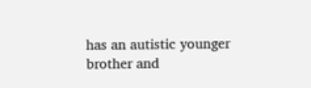has an autistic younger brother and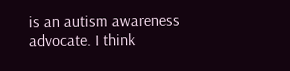is an autism awareness advocate. I think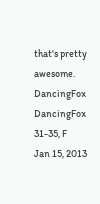that's pretty awesome.
DancingFox DancingFox
31-35, F
Jan 15, 2013